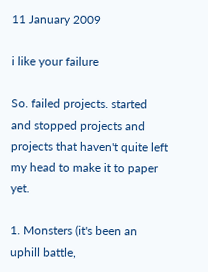11 January 2009

i like your failure

So. failed projects. started and stopped projects and projects that haven't quite left my head to make it to paper yet.

1. Monsters (it's been an uphill battle,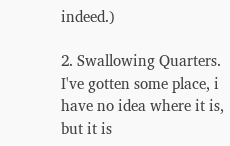indeed.)

2. Swallowing Quarters. I've gotten some place, i have no idea where it is, but it is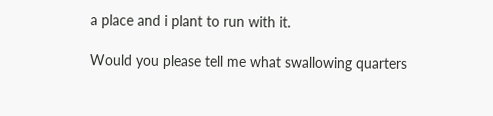a place and i plant to run with it.

Would you please tell me what swallowing quarters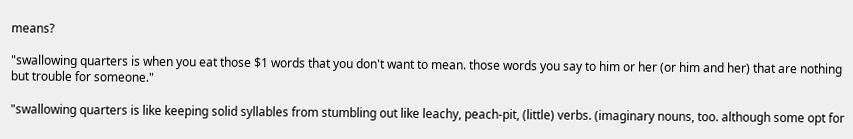means?

"swallowing quarters is when you eat those $1 words that you don't want to mean. those words you say to him or her (or him and her) that are nothing but trouble for someone."

"swallowing quarters is like keeping solid syllables from stumbling out like leachy, peach-pit, (little) verbs. (imaginary nouns, too. although some opt for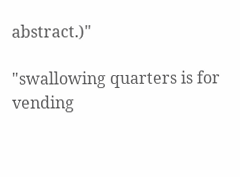abstract.)"

"swallowing quarters is for vending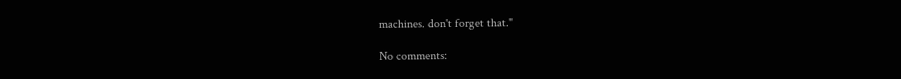machines. don't forget that."

No comments: